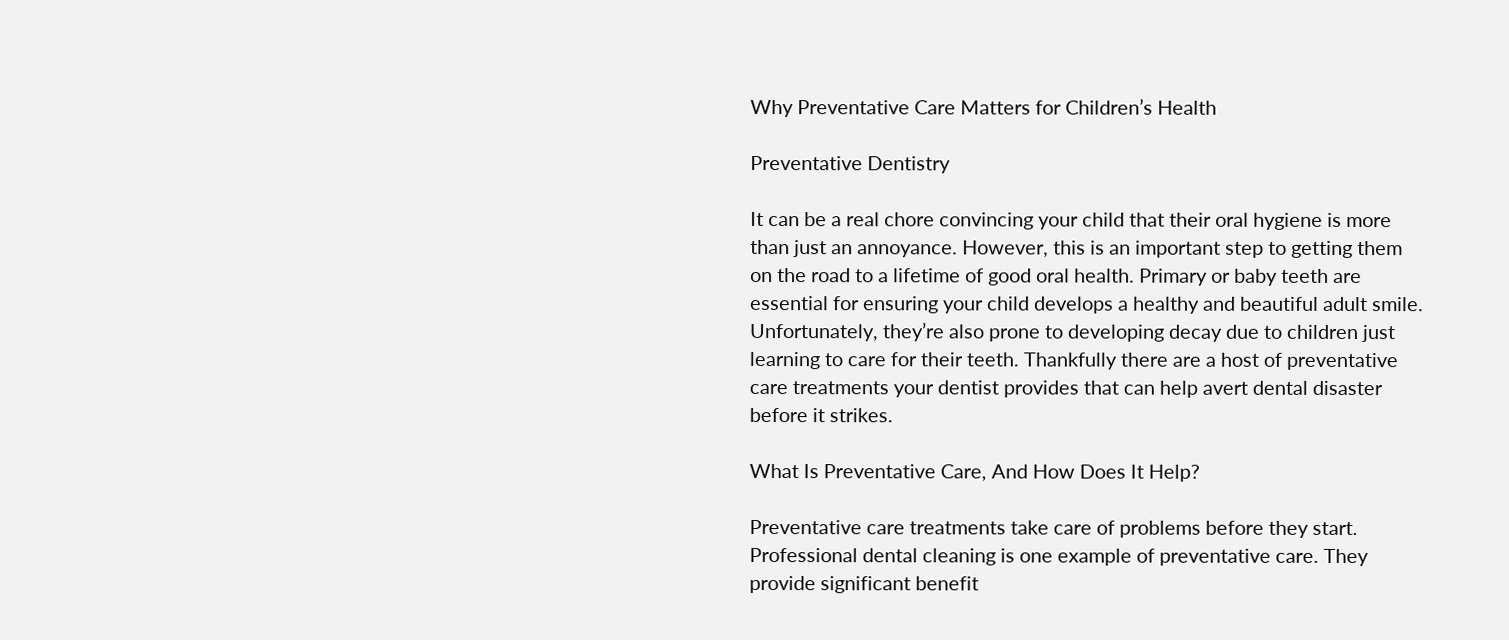Why Preventative Care Matters for Children’s Health

Preventative Dentistry

It can be a real chore convincing your child that their oral hygiene is more than just an annoyance. However, this is an important step to getting them on the road to a lifetime of good oral health. Primary or baby teeth are essential for ensuring your child develops a healthy and beautiful adult smile. Unfortunately, they’re also prone to developing decay due to children just learning to care for their teeth. Thankfully there are a host of preventative care treatments your dentist provides that can help avert dental disaster before it strikes.

What Is Preventative Care, And How Does It Help?

Preventative care treatments take care of problems before they start. Professional dental cleaning is one example of preventative care. They provide significant benefit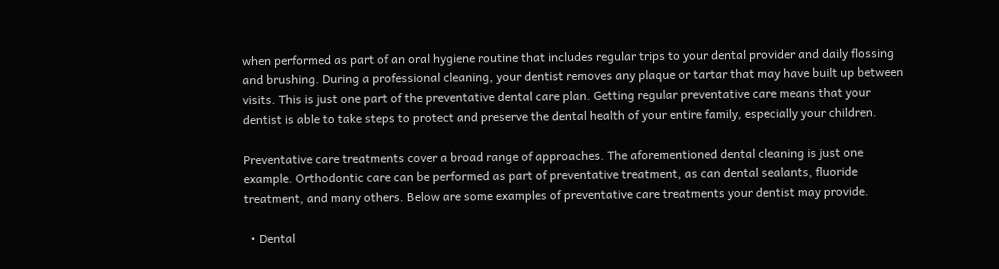when performed as part of an oral hygiene routine that includes regular trips to your dental provider and daily flossing and brushing. During a professional cleaning, your dentist removes any plaque or tartar that may have built up between visits. This is just one part of the preventative dental care plan. Getting regular preventative care means that your dentist is able to take steps to protect and preserve the dental health of your entire family, especially your children.

Preventative care treatments cover a broad range of approaches. The aforementioned dental cleaning is just one example. Orthodontic care can be performed as part of preventative treatment, as can dental sealants, fluoride treatment, and many others. Below are some examples of preventative care treatments your dentist may provide.

  • Dental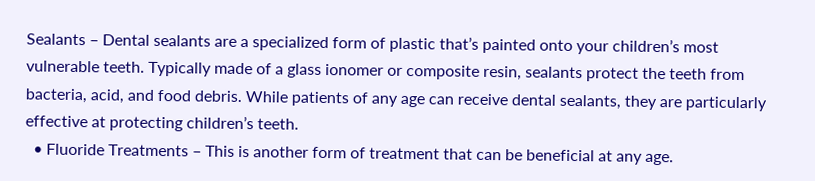Sealants – Dental sealants are a specialized form of plastic that’s painted onto your children’s most vulnerable teeth. Typically made of a glass ionomer or composite resin, sealants protect the teeth from bacteria, acid, and food debris. While patients of any age can receive dental sealants, they are particularly effective at protecting children’s teeth.
  • Fluoride Treatments – This is another form of treatment that can be beneficial at any age.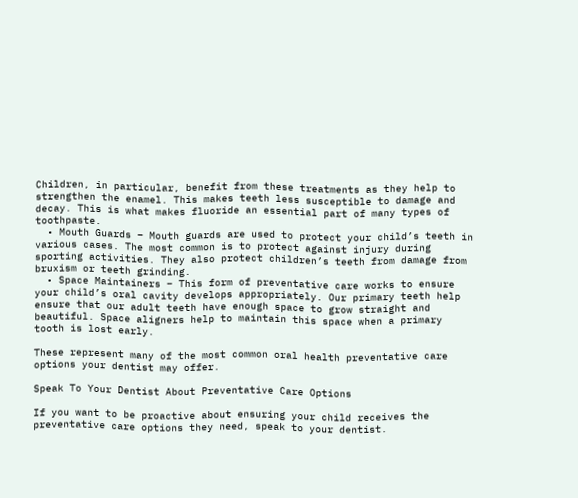Children, in particular, benefit from these treatments as they help to strengthen the enamel. This makes teeth less susceptible to damage and decay. This is what makes fluoride an essential part of many types of toothpaste.
  • Mouth Guards – Mouth guards are used to protect your child’s teeth in various cases. The most common is to protect against injury during sporting activities. They also protect children’s teeth from damage from bruxism or teeth grinding.
  • Space Maintainers – This form of preventative care works to ensure your child’s oral cavity develops appropriately. Our primary teeth help ensure that our adult teeth have enough space to grow straight and beautiful. Space aligners help to maintain this space when a primary tooth is lost early.

These represent many of the most common oral health preventative care options your dentist may offer.

Speak To Your Dentist About Preventative Care Options

If you want to be proactive about ensuring your child receives the preventative care options they need, speak to your dentist.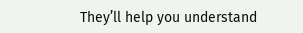They’ll help you understand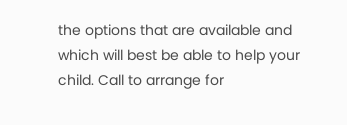the options that are available and which will best be able to help your child. Call to arrange for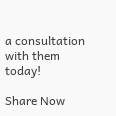a consultation with them today!

Share Now